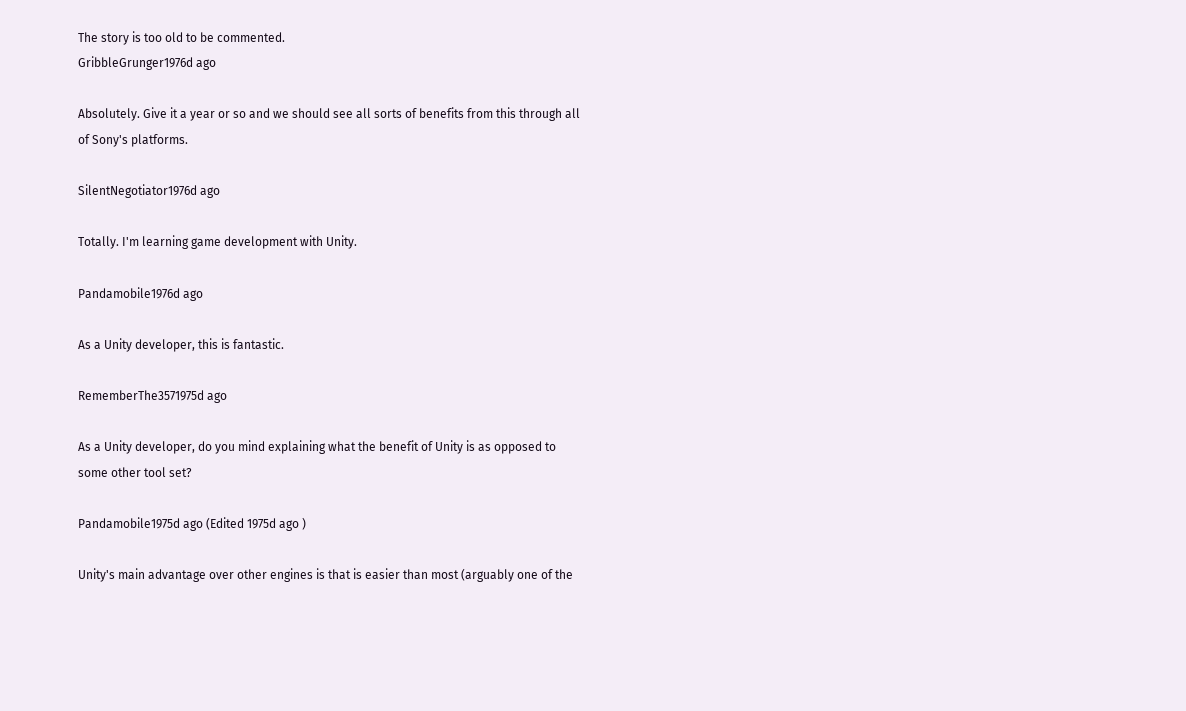The story is too old to be commented.
GribbleGrunger1976d ago

Absolutely. Give it a year or so and we should see all sorts of benefits from this through all of Sony's platforms.

SilentNegotiator1976d ago

Totally. I'm learning game development with Unity.

Pandamobile1976d ago

As a Unity developer, this is fantastic.

RememberThe3571975d ago

As a Unity developer, do you mind explaining what the benefit of Unity is as opposed to some other tool set?

Pandamobile1975d ago (Edited 1975d ago )

Unity's main advantage over other engines is that is easier than most (arguably one of the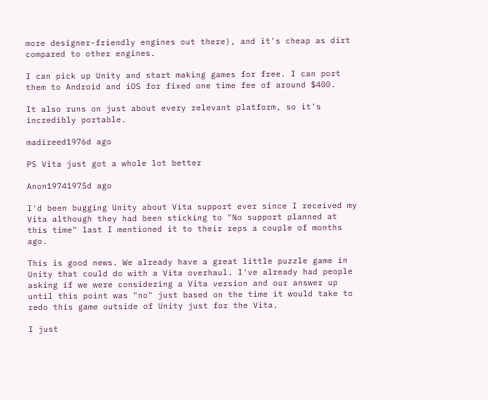more designer-friendly engines out there), and it's cheap as dirt compared to other engines.

I can pick up Unity and start making games for free. I can port them to Android and iOS for fixed one time fee of around $400.

It also runs on just about every relevant platform, so it's incredibly portable.

madireed1976d ago

PS Vita just got a whole lot better

Anon19741975d ago

I'd been bugging Unity about Vita support ever since I received my Vita although they had been sticking to "No support planned at this time" last I mentioned it to their reps a couple of months ago.

This is good news. We already have a great little puzzle game in Unity that could do with a Vita overhaul. I've already had people asking if we were considering a Vita version and our answer up until this point was "no" just based on the time it would take to redo this game outside of Unity just for the Vita.

I just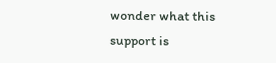wonder what this support is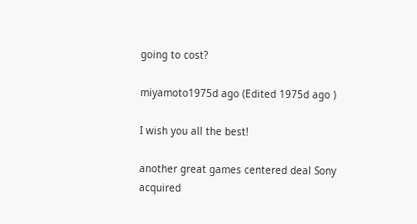going to cost?

miyamoto1975d ago (Edited 1975d ago )

I wish you all the best!

another great games centered deal Sony acquired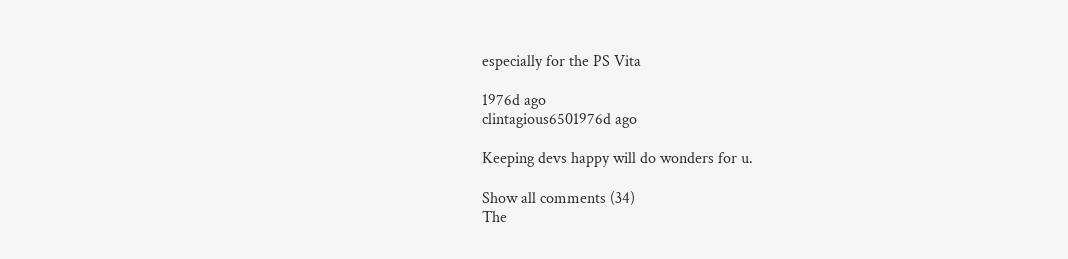especially for the PS Vita

1976d ago
clintagious6501976d ago

Keeping devs happy will do wonders for u.

Show all comments (34)
The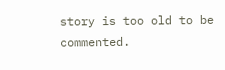story is too old to be commented.